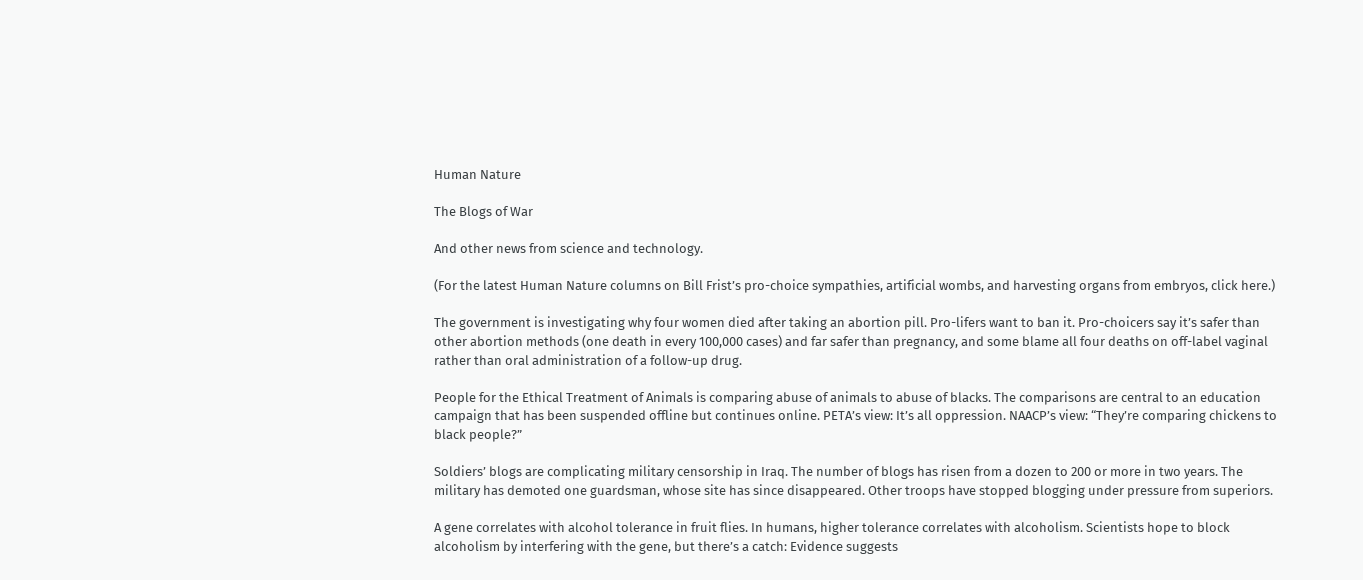Human Nature

The Blogs of War

And other news from science and technology.

(For the latest Human Nature columns on Bill Frist’s pro-choice sympathies, artificial wombs, and harvesting organs from embryos, click here.)

The government is investigating why four women died after taking an abortion pill. Pro-lifers want to ban it. Pro-choicers say it’s safer than other abortion methods (one death in every 100,000 cases) and far safer than pregnancy, and some blame all four deaths on off-label vaginal rather than oral administration of a follow-up drug.

People for the Ethical Treatment of Animals is comparing abuse of animals to abuse of blacks. The comparisons are central to an education campaign that has been suspended offline but continues online. PETA’s view: It’s all oppression. NAACP’s view: “They’re comparing chickens to black people?”

Soldiers’ blogs are complicating military censorship in Iraq. The number of blogs has risen from a dozen to 200 or more in two years. The military has demoted one guardsman, whose site has since disappeared. Other troops have stopped blogging under pressure from superiors.

A gene correlates with alcohol tolerance in fruit flies. In humans, higher tolerance correlates with alcoholism. Scientists hope to block alcoholism by interfering with the gene, but there’s a catch: Evidence suggests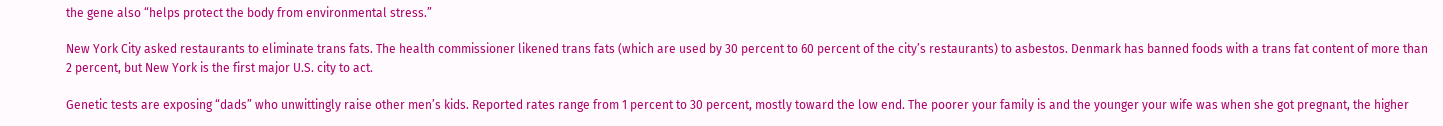the gene also “helps protect the body from environmental stress.”

New York City asked restaurants to eliminate trans fats. The health commissioner likened trans fats (which are used by 30 percent to 60 percent of the city’s restaurants) to asbestos. Denmark has banned foods with a trans fat content of more than 2 percent, but New York is the first major U.S. city to act.

Genetic tests are exposing “dads” who unwittingly raise other men’s kids. Reported rates range from 1 percent to 30 percent, mostly toward the low end. The poorer your family is and the younger your wife was when she got pregnant, the higher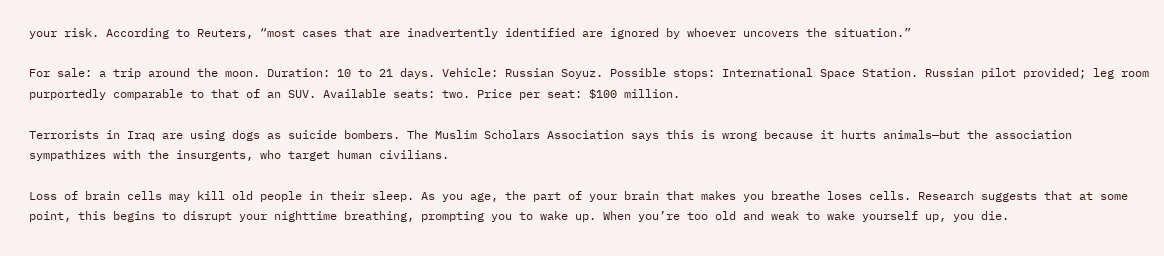your risk. According to Reuters, “most cases that are inadvertently identified are ignored by whoever uncovers the situation.”

For sale: a trip around the moon. Duration: 10 to 21 days. Vehicle: Russian Soyuz. Possible stops: International Space Station. Russian pilot provided; leg room purportedly comparable to that of an SUV. Available seats: two. Price per seat: $100 million.

Terrorists in Iraq are using dogs as suicide bombers. The Muslim Scholars Association says this is wrong because it hurts animals—but the association sympathizes with the insurgents, who target human civilians.

Loss of brain cells may kill old people in their sleep. As you age, the part of your brain that makes you breathe loses cells. Research suggests that at some point, this begins to disrupt your nighttime breathing, prompting you to wake up. When you’re too old and weak to wake yourself up, you die.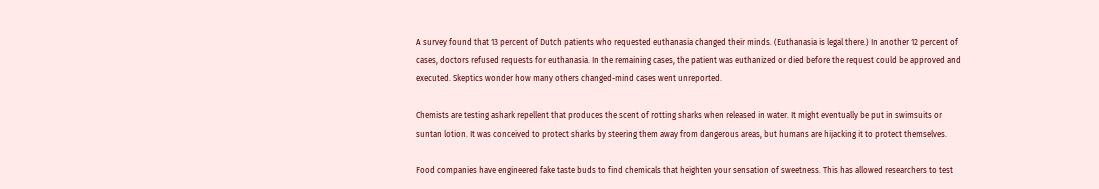A survey found that 13 percent of Dutch patients who requested euthanasia changed their minds. (Euthanasia is legal there.) In another 12 percent of cases, doctors refused requests for euthanasia. In the remaining cases, the patient was euthanized or died before the request could be approved and executed. Skeptics wonder how many others changed-mind cases went unreported.

Chemists are testing ashark repellent that produces the scent of rotting sharks when released in water. It might eventually be put in swimsuits or suntan lotion. It was conceived to protect sharks by steering them away from dangerous areas, but humans are hijacking it to protect themselves.

Food companies have engineered fake taste buds to find chemicals that heighten your sensation of sweetness. This has allowed researchers to test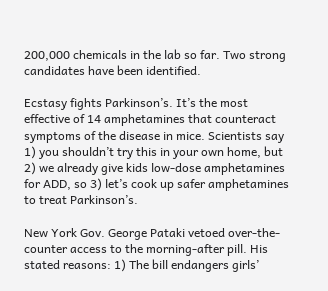200,000 chemicals in the lab so far. Two strong candidates have been identified.

Ecstasy fights Parkinson’s. It’s the most effective of 14 amphetamines that counteract symptoms of the disease in mice. Scientists say 1) you shouldn’t try this in your own home, but 2) we already give kids low-dose amphetamines for ADD, so 3) let’s cook up safer amphetamines to treat Parkinson’s.

New York Gov. George Pataki vetoed over-the-counter access to the morning-after pill. His stated reasons: 1) The bill endangers girls’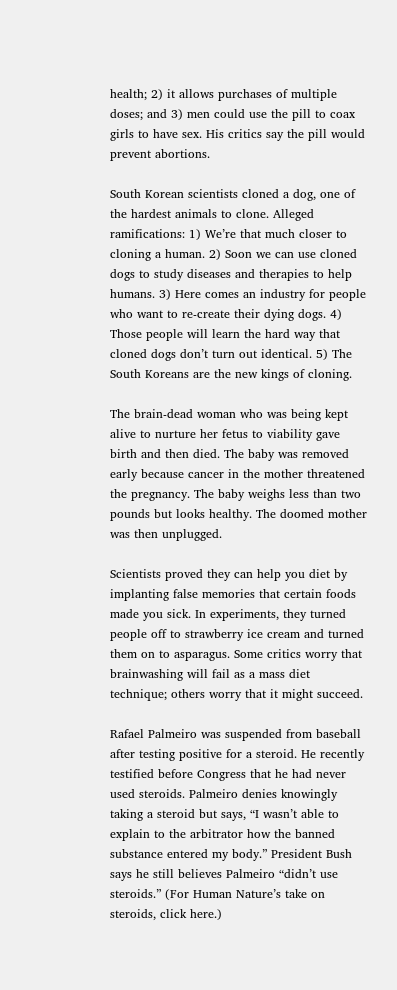health; 2) it allows purchases of multiple doses; and 3) men could use the pill to coax girls to have sex. His critics say the pill would prevent abortions.

South Korean scientists cloned a dog, one of the hardest animals to clone. Alleged ramifications: 1) We’re that much closer to cloning a human. 2) Soon we can use cloned dogs to study diseases and therapies to help humans. 3) Here comes an industry for people who want to re-create their dying dogs. 4) Those people will learn the hard way that cloned dogs don’t turn out identical. 5) The South Koreans are the new kings of cloning.

The brain-dead woman who was being kept alive to nurture her fetus to viability gave birth and then died. The baby was removed early because cancer in the mother threatened the pregnancy. The baby weighs less than two pounds but looks healthy. The doomed mother was then unplugged.

Scientists proved they can help you diet by implanting false memories that certain foods made you sick. In experiments, they turned people off to strawberry ice cream and turned them on to asparagus. Some critics worry that brainwashing will fail as a mass diet technique; others worry that it might succeed.

Rafael Palmeiro was suspended from baseball after testing positive for a steroid. He recently testified before Congress that he had never used steroids. Palmeiro denies knowingly taking a steroid but says, “I wasn’t able to explain to the arbitrator how the banned substance entered my body.” President Bush says he still believes Palmeiro “didn’t use steroids.” (For Human Nature’s take on steroids, click here.)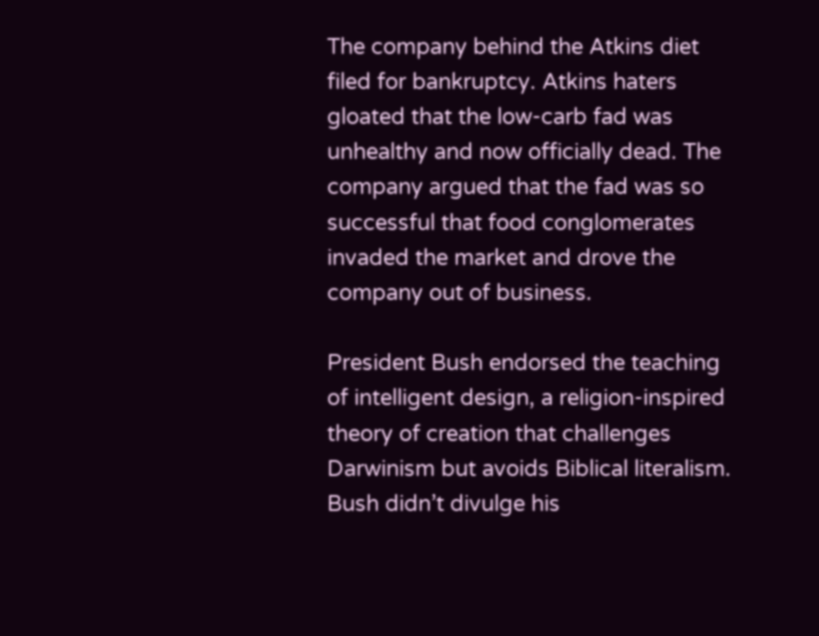The company behind the Atkins diet filed for bankruptcy. Atkins haters gloated that the low-carb fad was unhealthy and now officially dead. The company argued that the fad was so successful that food conglomerates invaded the market and drove the company out of business.

President Bush endorsed the teaching of intelligent design, a religion-inspired theory of creation that challenges Darwinism but avoids Biblical literalism. Bush didn’t divulge his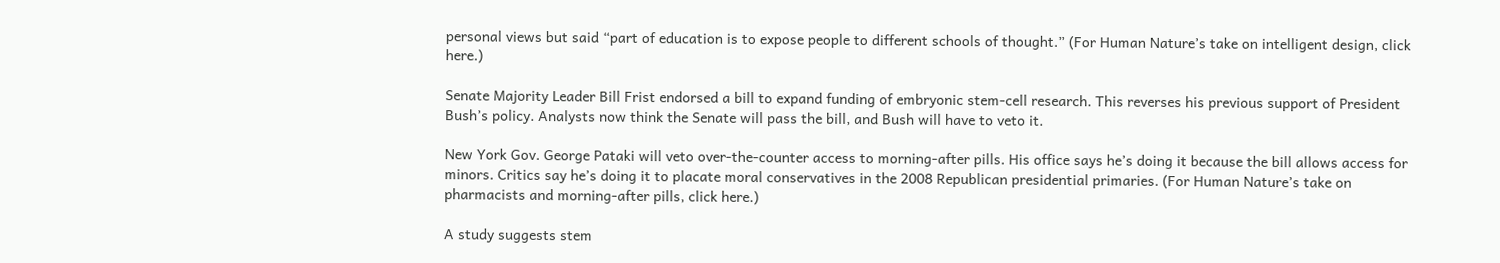personal views but said “part of education is to expose people to different schools of thought.” (For Human Nature’s take on intelligent design, click here.)

Senate Majority Leader Bill Frist endorsed a bill to expand funding of embryonic stem-cell research. This reverses his previous support of President Bush’s policy. Analysts now think the Senate will pass the bill, and Bush will have to veto it.

New York Gov. George Pataki will veto over-the-counter access to morning-after pills. His office says he’s doing it because the bill allows access for minors. Critics say he’s doing it to placate moral conservatives in the 2008 Republican presidential primaries. (For Human Nature’s take on pharmacists and morning-after pills, click here.)

A study suggests stem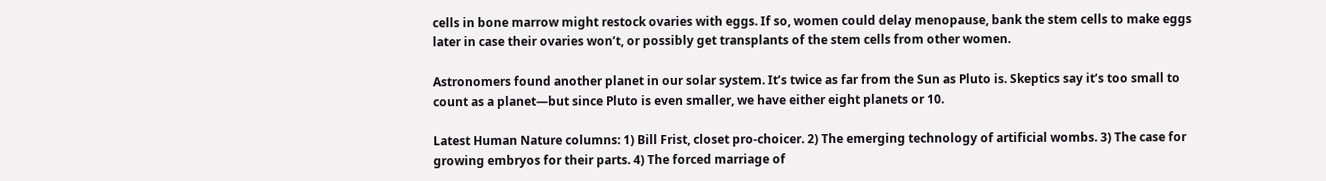cells in bone marrow might restock ovaries with eggs. If so, women could delay menopause, bank the stem cells to make eggs later in case their ovaries won’t, or possibly get transplants of the stem cells from other women.

Astronomers found another planet in our solar system. It’s twice as far from the Sun as Pluto is. Skeptics say it’s too small to count as a planet—but since Pluto is even smaller, we have either eight planets or 10.

Latest Human Nature columns: 1) Bill Frist, closet pro-choicer. 2) The emerging technology of artificial wombs. 3) The case for  growing embryos for their parts. 4) The forced marriage of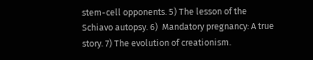stem-cell opponents. 5) The lesson of the Schiavo autopsy. 6)  Mandatory pregnancy: A true story. 7) The evolution of creationism.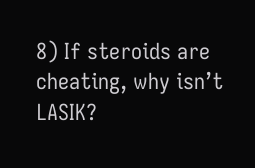8) If steroids are cheating, why isn’t LASIK?